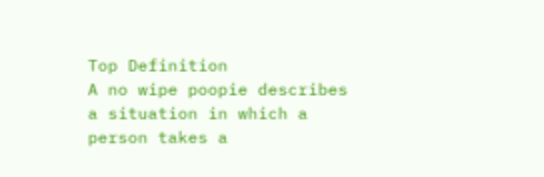Top Definition
A no wipe poopie describes a situation in which a person takes a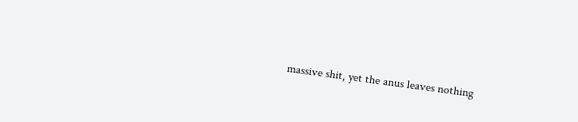massive shit, yet the anus leaves nothing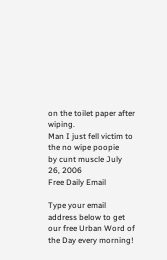on the toilet paper after wiping.
Man I just fell victim to the no wipe poopie
by cunt muscle July 26, 2006
Free Daily Email

Type your email address below to get our free Urban Word of the Day every morning!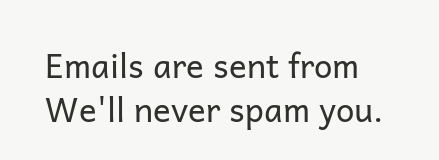Emails are sent from We'll never spam you.